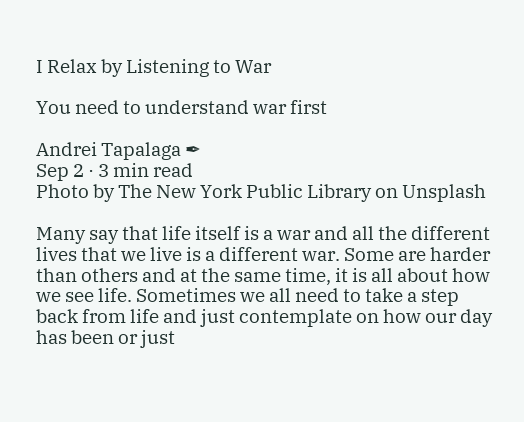I Relax by Listening to War

You need to understand war first

Andrei Tapalaga ✒
Sep 2 · 3 min read
Photo by The New York Public Library on Unsplash

Many say that life itself is a war and all the different lives that we live is a different war. Some are harder than others and at the same time, it is all about how we see life. Sometimes we all need to take a step back from life and just contemplate on how our day has been or just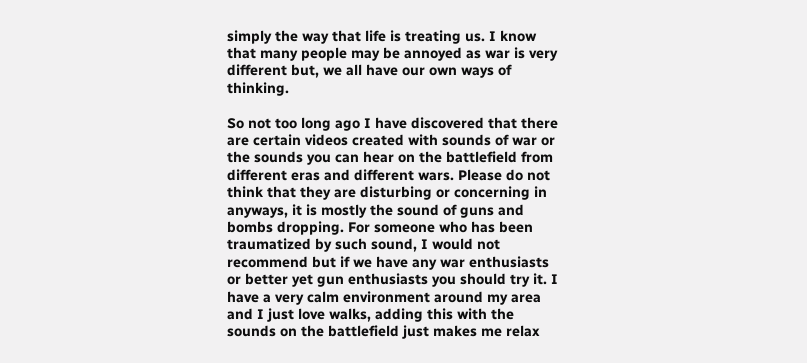simply the way that life is treating us. I know that many people may be annoyed as war is very different but, we all have our own ways of thinking.

So not too long ago I have discovered that there are certain videos created with sounds of war or the sounds you can hear on the battlefield from different eras and different wars. Please do not think that they are disturbing or concerning in anyways, it is mostly the sound of guns and bombs dropping. For someone who has been traumatized by such sound, I would not recommend but if we have any war enthusiasts or better yet gun enthusiasts you should try it. I have a very calm environment around my area and I just love walks, adding this with the sounds on the battlefield just makes me relax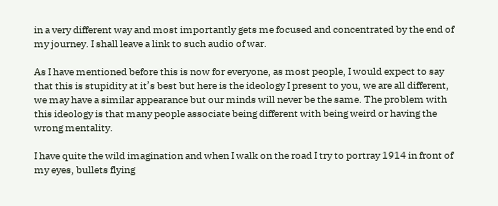in a very different way and most importantly gets me focused and concentrated by the end of my journey. I shall leave a link to such audio of war.

As I have mentioned before this is now for everyone, as most people, I would expect to say that this is stupidity at it’s best but here is the ideology I present to you, we are all different, we may have a similar appearance but our minds will never be the same. The problem with this ideology is that many people associate being different with being weird or having the wrong mentality.

I have quite the wild imagination and when I walk on the road I try to portray 1914 in front of my eyes, bullets flying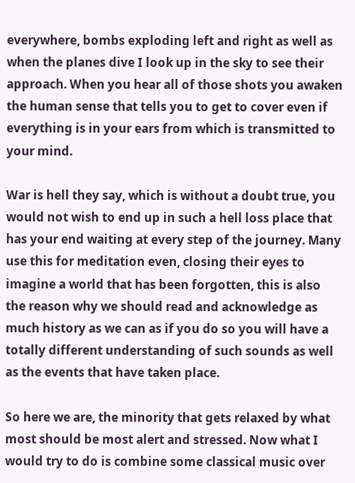everywhere, bombs exploding left and right as well as when the planes dive I look up in the sky to see their approach. When you hear all of those shots you awaken the human sense that tells you to get to cover even if everything is in your ears from which is transmitted to your mind.

War is hell they say, which is without a doubt true, you would not wish to end up in such a hell loss place that has your end waiting at every step of the journey. Many use this for meditation even, closing their eyes to imagine a world that has been forgotten, this is also the reason why we should read and acknowledge as much history as we can as if you do so you will have a totally different understanding of such sounds as well as the events that have taken place.

So here we are, the minority that gets relaxed by what most should be most alert and stressed. Now what I would try to do is combine some classical music over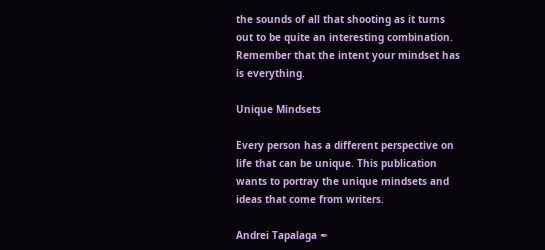the sounds of all that shooting as it turns out to be quite an interesting combination. Remember that the intent your mindset has is everything.

Unique Mindsets

Every person has a different perspective on life that can be unique. This publication wants to portray the unique mindsets and ideas that come from writers.

Andrei Tapalaga ✒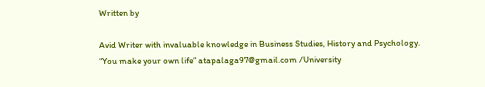Written by

Avid Writer with invaluable knowledge in Business Studies, History and Psychology. “You make your own life” atapalaga97@gmail.com /University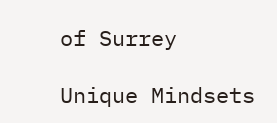of Surrey

Unique Mindsets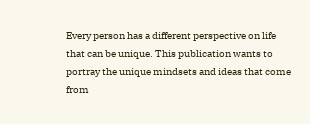Every person has a different perspective on life that can be unique. This publication wants to portray the unique mindsets and ideas that come from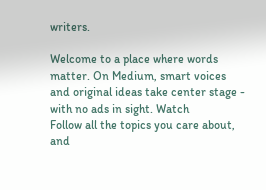writers.

Welcome to a place where words matter. On Medium, smart voices and original ideas take center stage - with no ads in sight. Watch
Follow all the topics you care about, and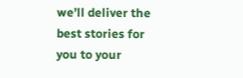we’ll deliver the best stories for you to your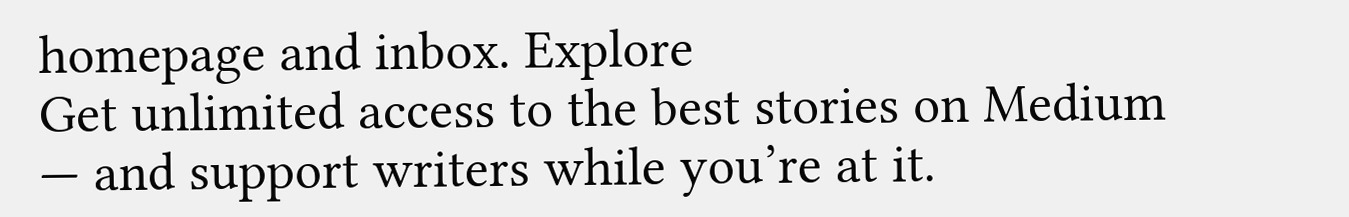homepage and inbox. Explore
Get unlimited access to the best stories on Medium — and support writers while you’re at it.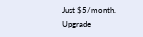Just $5/month. Upgrade